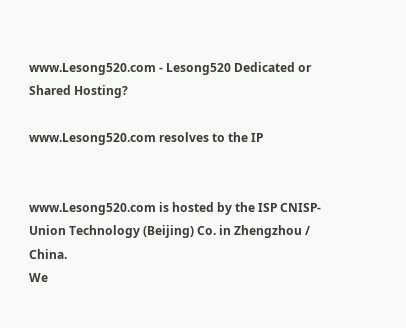www.Lesong520.com - Lesong520 Dedicated or Shared Hosting?

www.Lesong520.com resolves to the IP


www.Lesong520.com is hosted by the ISP CNISP-Union Technology (Beijing) Co. in Zhengzhou / China.
We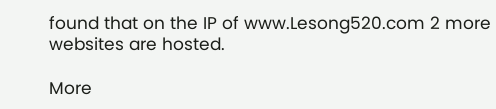found that on the IP of www.Lesong520.com 2 more websites are hosted.

More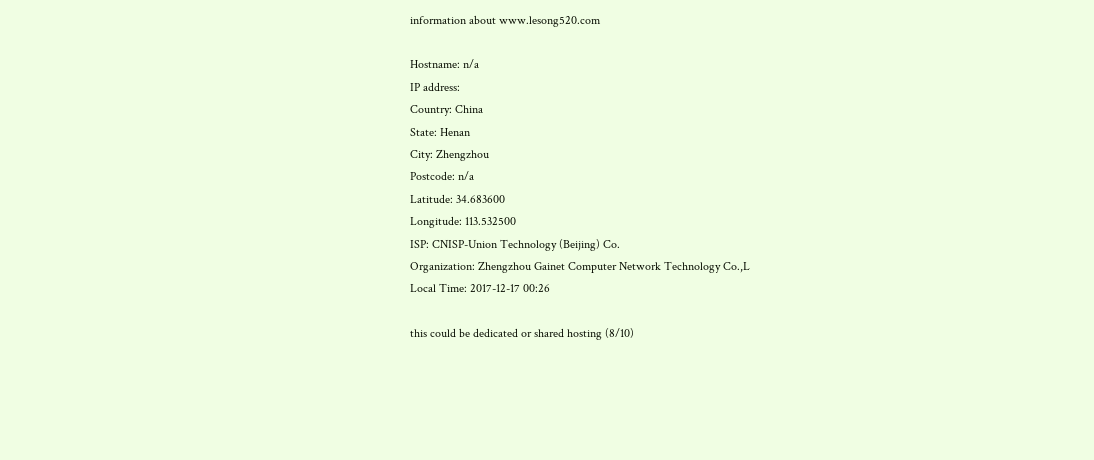information about www.lesong520.com

Hostname: n/a
IP address:
Country: China
State: Henan
City: Zhengzhou
Postcode: n/a
Latitude: 34.683600
Longitude: 113.532500
ISP: CNISP-Union Technology (Beijing) Co.
Organization: Zhengzhou Gainet Computer Network Technology Co.,L
Local Time: 2017-12-17 00:26

this could be dedicated or shared hosting (8/10)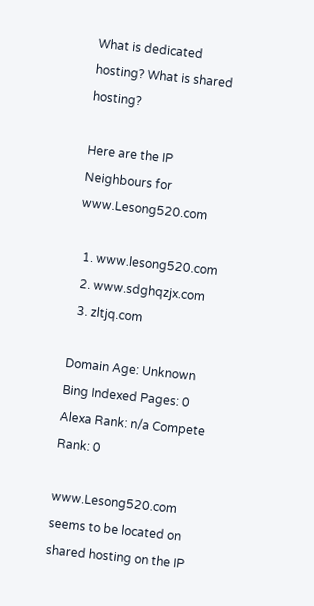What is dedicated hosting? What is shared hosting?

Here are the IP Neighbours for www.Lesong520.com

  1. www.lesong520.com
  2. www.sdghqzjx.com
  3. zltjq.com

Domain Age: Unknown Bing Indexed Pages: 0
Alexa Rank: n/a Compete Rank: 0

www.Lesong520.com seems to be located on shared hosting on the IP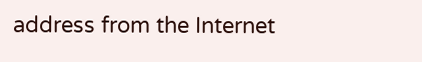address from the Internet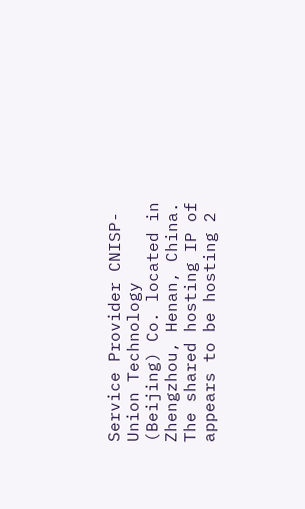Service Provider CNISP-Union Technology (Beijing) Co. located in Zhengzhou, Henan, China. The shared hosting IP of appears to be hosting 2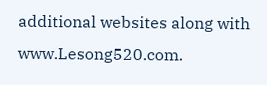additional websites along with www.Lesong520.com.